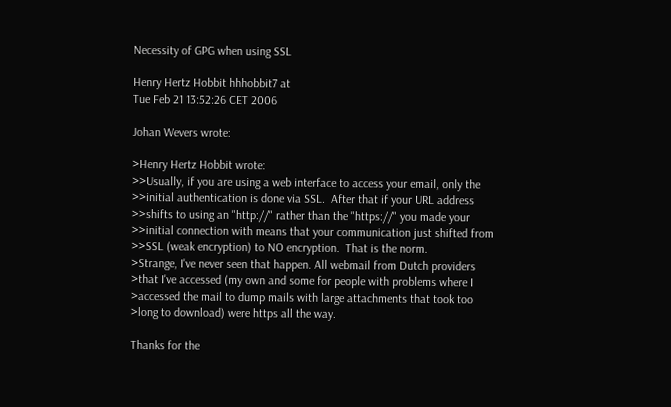Necessity of GPG when using SSL

Henry Hertz Hobbit hhhobbit7 at
Tue Feb 21 13:52:26 CET 2006

Johan Wevers wrote:

>Henry Hertz Hobbit wrote:
>>Usually, if you are using a web interface to access your email, only the
>>initial authentication is done via SSL.  After that if your URL address
>>shifts to using an "http://" rather than the "https://" you made your
>>initial connection with means that your communication just shifted from
>>SSL (weak encryption) to NO encryption.  That is the norm.
>Strange, I've never seen that happen. All webmail from Dutch providers
>that I've accessed (my own and some for people with problems where I
>accessed the mail to dump mails with large attachments that took too
>long to download) were https all the way.

Thanks for the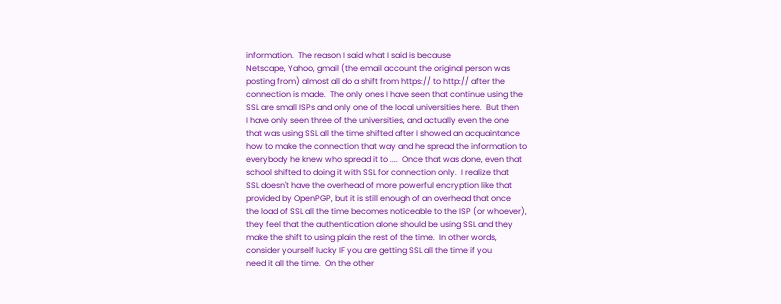information.  The reason I said what I said is because
Netscape, Yahoo, gmail (the email account the original person was
posting from) almost all do a shift from https:// to http:// after the
connection is made.  The only ones I have seen that continue using the
SSL are small ISPs and only one of the local universities here.  But then
I have only seen three of the universities, and actually even the one
that was using SSL all the time shifted after I showed an acquaintance
how to make the connection that way and he spread the information to
everybody he knew who spread it to ....  Once that was done, even that
school shifted to doing it with SSL for connection only.  I realize that
SSL doesn't have the overhead of more powerful encryption like that
provided by OpenPGP, but it is still enough of an overhead that once
the load of SSL all the time becomes noticeable to the ISP (or whoever),
they feel that the authentication alone should be using SSL and they
make the shift to using plain the rest of the time.  In other words,
consider yourself lucky IF you are getting SSL all the time if you
need it all the time.  On the other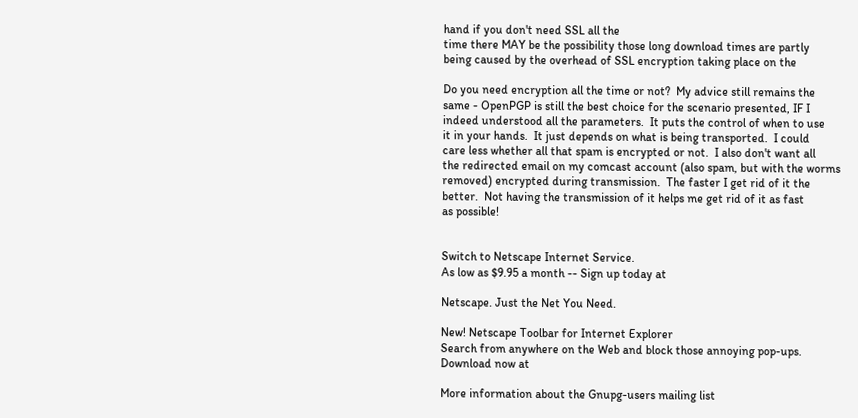hand if you don't need SSL all the
time there MAY be the possibility those long download times are partly
being caused by the overhead of SSL encryption taking place on the

Do you need encryption all the time or not?  My advice still remains the
same - OpenPGP is still the best choice for the scenario presented, IF I
indeed understood all the parameters.  It puts the control of when to use
it in your hands.  It just depends on what is being transported.  I could
care less whether all that spam is encrypted or not.  I also don't want all
the redirected email on my comcast account (also spam, but with the worms
removed) encrypted during transmission.  The faster I get rid of it the
better.  Not having the transmission of it helps me get rid of it as fast
as possible!


Switch to Netscape Internet Service.
As low as $9.95 a month -- Sign up today at

Netscape. Just the Net You Need.

New! Netscape Toolbar for Internet Explorer
Search from anywhere on the Web and block those annoying pop-ups.
Download now at

More information about the Gnupg-users mailing list